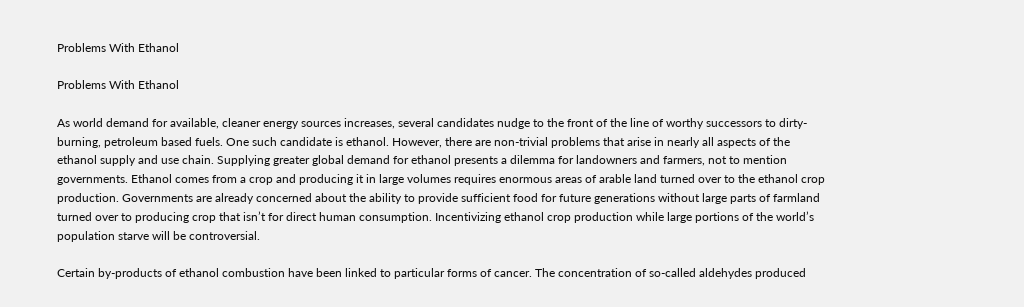Problems With Ethanol

Problems With Ethanol

As world demand for available, cleaner energy sources increases, several candidates nudge to the front of the line of worthy successors to dirty-burning, petroleum based fuels. One such candidate is ethanol. However, there are non-trivial problems that arise in nearly all aspects of the ethanol supply and use chain. Supplying greater global demand for ethanol presents a dilemma for landowners and farmers, not to mention governments. Ethanol comes from a crop and producing it in large volumes requires enormous areas of arable land turned over to the ethanol crop production. Governments are already concerned about the ability to provide sufficient food for future generations without large parts of farmland turned over to producing crop that isn’t for direct human consumption. Incentivizing ethanol crop production while large portions of the world’s population starve will be controversial.

Certain by-products of ethanol combustion have been linked to particular forms of cancer. The concentration of so-called aldehydes produced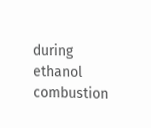during ethanol combustion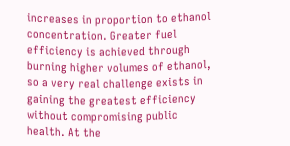increases in proportion to ethanol concentration. Greater fuel efficiency is achieved through burning higher volumes of ethanol, so a very real challenge exists in gaining the greatest efficiency without compromising public health. At the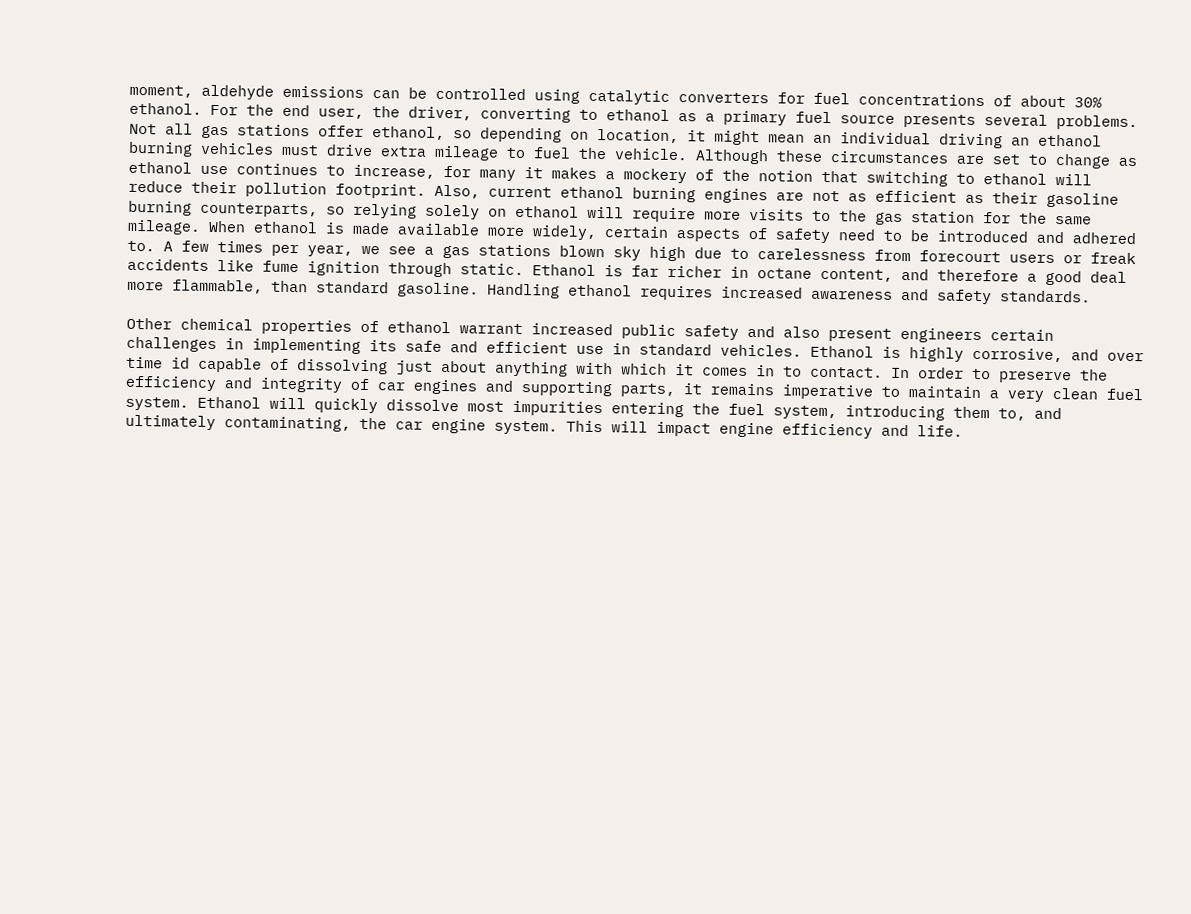moment, aldehyde emissions can be controlled using catalytic converters for fuel concentrations of about 30% ethanol. For the end user, the driver, converting to ethanol as a primary fuel source presents several problems. Not all gas stations offer ethanol, so depending on location, it might mean an individual driving an ethanol burning vehicles must drive extra mileage to fuel the vehicle. Although these circumstances are set to change as ethanol use continues to increase, for many it makes a mockery of the notion that switching to ethanol will reduce their pollution footprint. Also, current ethanol burning engines are not as efficient as their gasoline burning counterparts, so relying solely on ethanol will require more visits to the gas station for the same mileage. When ethanol is made available more widely, certain aspects of safety need to be introduced and adhered to. A few times per year, we see a gas stations blown sky high due to carelessness from forecourt users or freak accidents like fume ignition through static. Ethanol is far richer in octane content, and therefore a good deal more flammable, than standard gasoline. Handling ethanol requires increased awareness and safety standards.

Other chemical properties of ethanol warrant increased public safety and also present engineers certain challenges in implementing its safe and efficient use in standard vehicles. Ethanol is highly corrosive, and over time id capable of dissolving just about anything with which it comes in to contact. In order to preserve the efficiency and integrity of car engines and supporting parts, it remains imperative to maintain a very clean fuel system. Ethanol will quickly dissolve most impurities entering the fuel system, introducing them to, and ultimately contaminating, the car engine system. This will impact engine efficiency and life.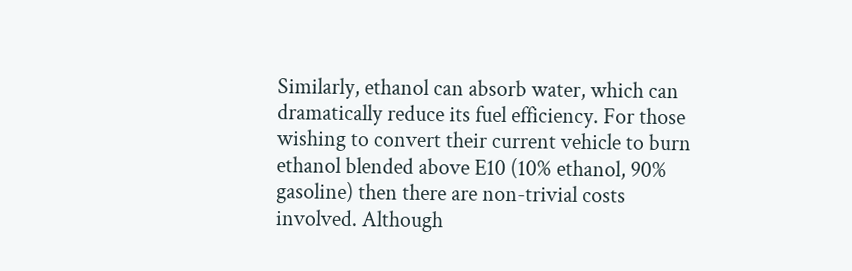Similarly, ethanol can absorb water, which can dramatically reduce its fuel efficiency. For those wishing to convert their current vehicle to burn ethanol blended above E10 (10% ethanol, 90% gasoline) then there are non-trivial costs involved. Although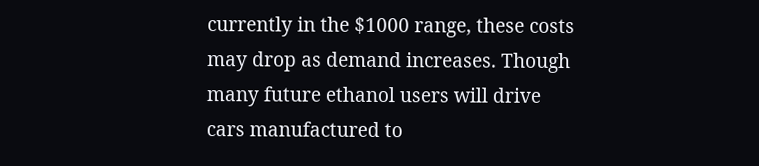currently in the $1000 range, these costs may drop as demand increases. Though many future ethanol users will drive cars manufactured to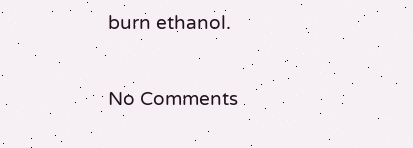burn ethanol.

No Comments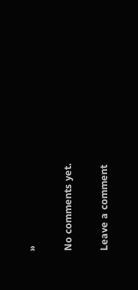»

No comments yet.

Leave a comment